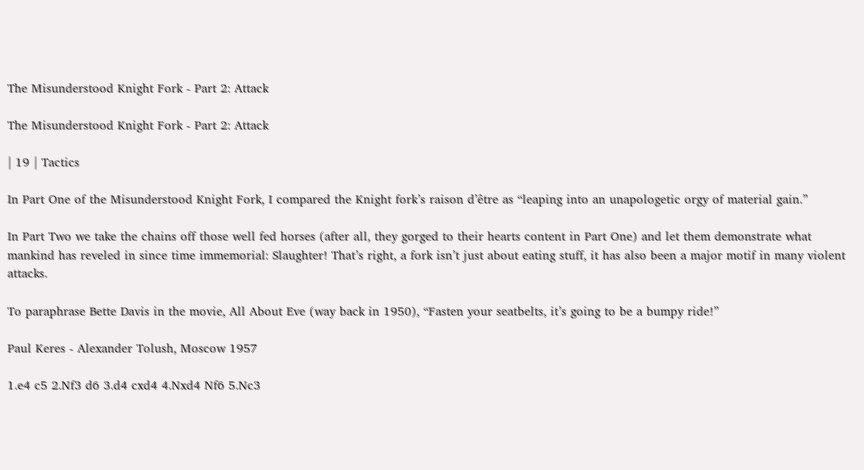The Misunderstood Knight Fork - Part 2: Attack

The Misunderstood Knight Fork - Part 2: Attack

| 19 | Tactics

In Part One of the Misunderstood Knight Fork, I compared the Knight fork’s raison d’être as “leaping into an unapologetic orgy of material gain.”

In Part Two we take the chains off those well fed horses (after all, they gorged to their hearts content in Part One) and let them demonstrate what mankind has reveled in since time immemorial: Slaughter! That’s right, a fork isn’t just about eating stuff, it has also been a major motif in many violent attacks.

To paraphrase Bette Davis in the movie, All About Eve (way back in 1950), “Fasten your seatbelts, it’s going to be a bumpy ride!”

Paul Keres - Alexander Tolush, Moscow 1957

1.e4 c5 2.Nf3 d6 3.d4 cxd4 4.Nxd4 Nf6 5.Nc3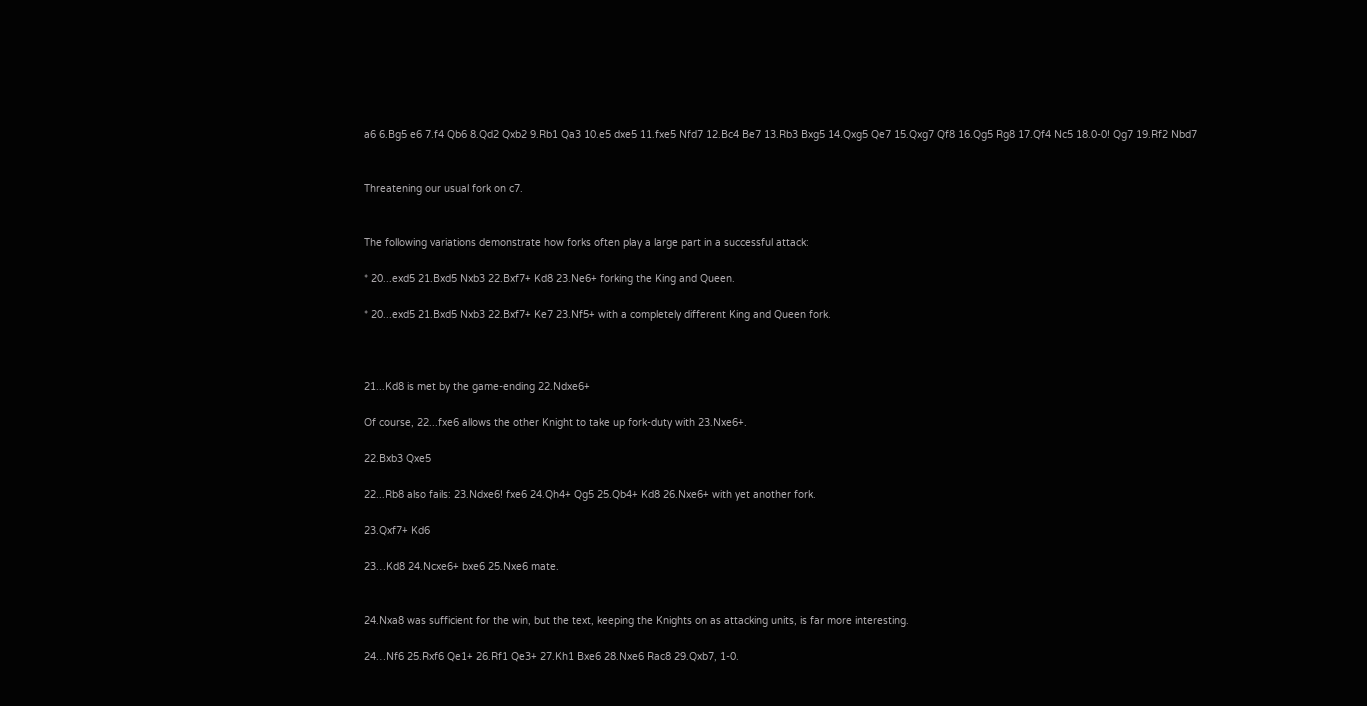a6 6.Bg5 e6 7.f4 Qb6 8.Qd2 Qxb2 9.Rb1 Qa3 10.e5 dxe5 11.fxe5 Nfd7 12.Bc4 Be7 13.Rb3 Bxg5 14.Qxg5 Qe7 15.Qxg7 Qf8 16.Qg5 Rg8 17.Qf4 Nc5 18.0-0! Qg7 19.Rf2 Nbd7


Threatening our usual fork on c7.


The following variations demonstrate how forks often play a large part in a successful attack:

* 20...exd5 21.Bxd5 Nxb3 22.Bxf7+ Kd8 23.Ne6+ forking the King and Queen.

* 20...exd5 21.Bxd5 Nxb3 22.Bxf7+ Ke7 23.Nf5+ with a completely different King and Queen fork.



21...Kd8 is met by the game-ending 22.Ndxe6+

Of course, 22...fxe6 allows the other Knight to take up fork-duty with 23.Nxe6+.

22.Bxb3 Qxe5

22...Rb8 also fails: 23.Ndxe6! fxe6 24.Qh4+ Qg5 25.Qb4+ Kd8 26.Nxe6+ with yet another fork.

23.Qxf7+ Kd6

23…Kd8 24.Ncxe6+ bxe6 25.Nxe6 mate.


24.Nxa8 was sufficient for the win, but the text, keeping the Knights on as attacking units, is far more interesting.

24…Nf6 25.Rxf6 Qe1+ 26.Rf1 Qe3+ 27.Kh1 Bxe6 28.Nxe6 Rac8 29.Qxb7, 1-0.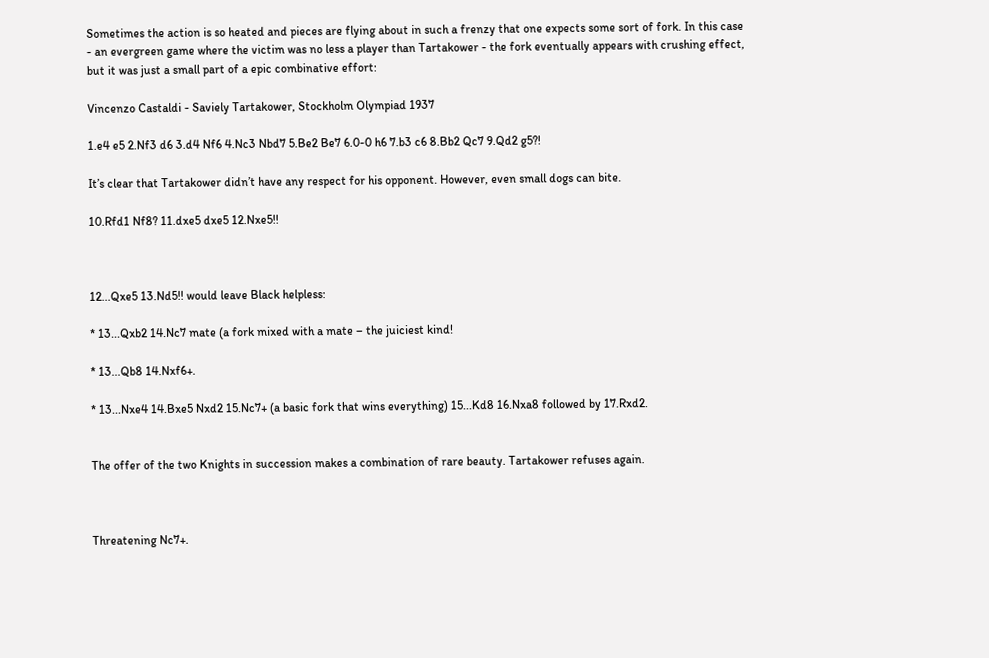Sometimes the action is so heated and pieces are flying about in such a frenzy that one expects some sort of fork. In this case - an evergreen game where the victim was no less a player than Tartakower - the fork eventually appears with crushing effect, but it was just a small part of a epic combinative effort:

Vincenzo Castaldi - Saviely Tartakower, Stockholm Olympiad 1937

1.e4 e5 2.Nf3 d6 3.d4 Nf6 4.Nc3 Nbd7 5.Be2 Be7 6.0-0 h6 7.b3 c6 8.Bb2 Qc7 9.Qd2 g5?!

It’s clear that Tartakower didn’t have any respect for his opponent. However, even small dogs can bite.

10.Rfd1 Nf8? 11.dxe5 dxe5 12.Nxe5!!



12...Qxe5 13.Nd5!! would leave Black helpless:

* 13...Qxb2 14.Nc7 mate (a fork mixed with a mate – the juiciest kind!

* 13...Qb8 14.Nxf6+.

* 13...Nxe4 14.Bxe5 Nxd2 15.Nc7+ (a basic fork that wins everything) 15...Kd8 16.Nxa8 followed by 17.Rxd2.


The offer of the two Knights in succession makes a combination of rare beauty. Tartakower refuses again.



Threatening Nc7+.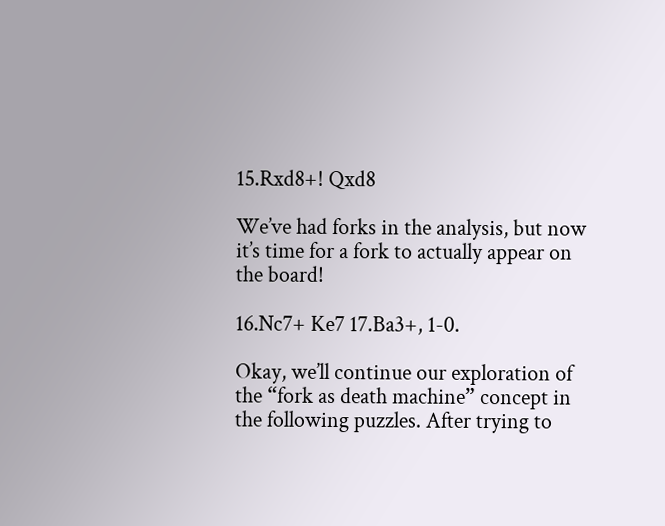15.Rxd8+! Qxd8

We’ve had forks in the analysis, but now it’s time for a fork to actually appear on the board!

16.Nc7+ Ke7 17.Ba3+, 1-0.

Okay, we’ll continue our exploration of the “fork as death machine” concept in the following puzzles. After trying to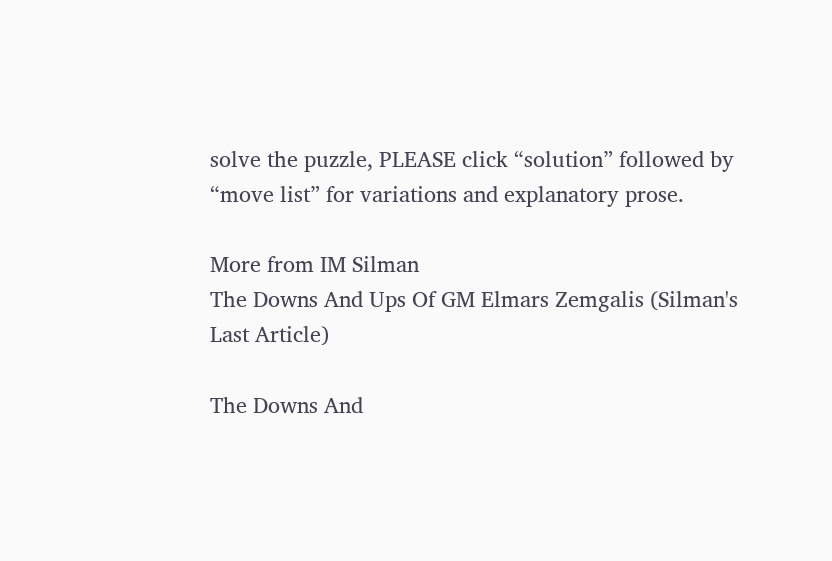solve the puzzle, PLEASE click “solution” followed by “move list” for variations and explanatory prose.

More from IM Silman
The Downs And Ups Of GM Elmars Zemgalis (Silman's Last Article)

The Downs And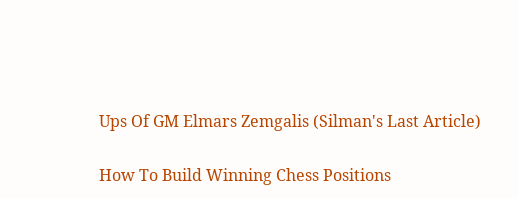Ups Of GM Elmars Zemgalis (Silman's Last Article)

How To Build Winning Chess Positions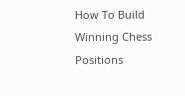How To Build Winning Chess Positions